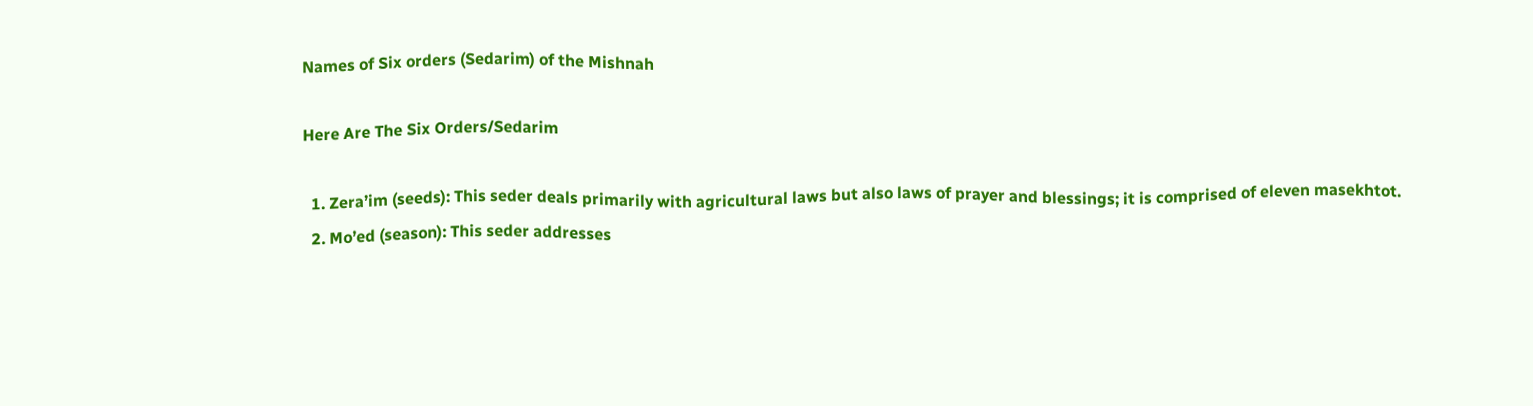Names of Six orders (Sedarim) of the Mishnah

Here Are The Six Orders/Sedarim

  1. Zera’im (seeds): This seder deals primarily with agricultural laws but also laws of prayer and blessings; it is comprised of eleven masekhtot.
  2. Mo’ed (season): This seder addresses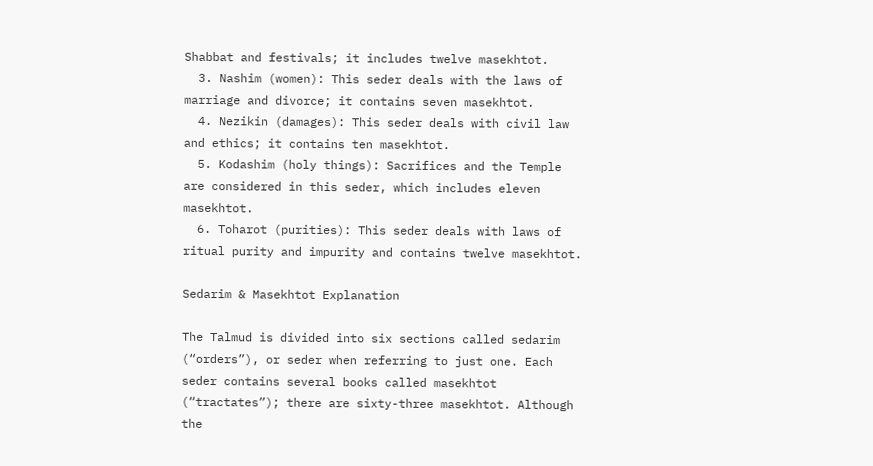Shabbat and festivals; it includes twelve masekhtot.
  3. Nashim (women): This seder deals with the laws of marriage and divorce; it contains seven masekhtot.
  4. Nezikin (damages): This seder deals with civil law and ethics; it contains ten masekhtot.
  5. Kodashim (holy things): Sacrifices and the Temple are considered in this seder, which includes eleven masekhtot.
  6. Toharot (purities): This seder deals with laws of ritual purity and impurity and contains twelve masekhtot.

Sedarim & Masekhtot Explanation

The Talmud is divided into six sections called sedarim (“orders”), or seder when referring to just one. Each seder contains several books called masekhtot (“tractates”); there are sixty-three masekhtot. Although the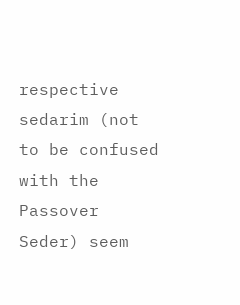respective sedarim (not to be confused with the Passover Seder) seem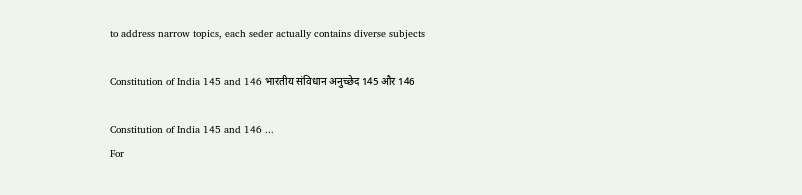to address narrow topics, each seder actually contains diverse subjects

Constitution of India 145 and 146 भारतीय संविधान अनुच्छेद 145 और 146

Constitution of India 145 and 146 ...
For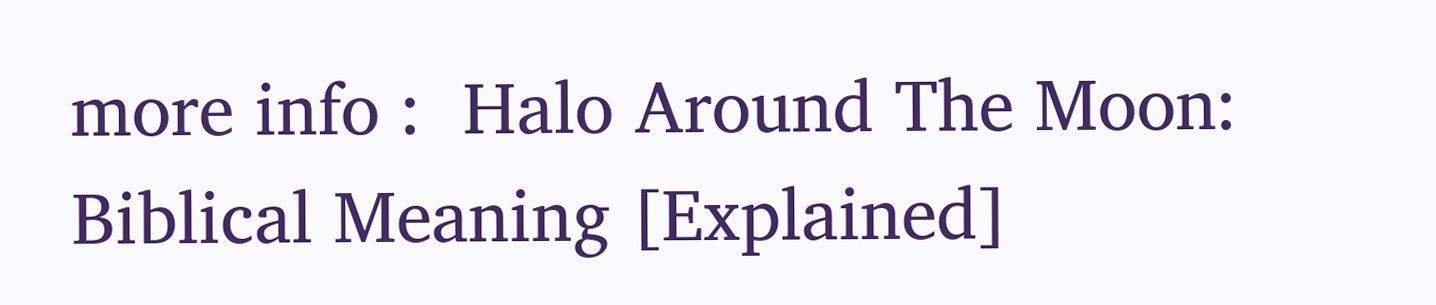more info :  Halo Around The Moon: Biblical Meaning [Explained]